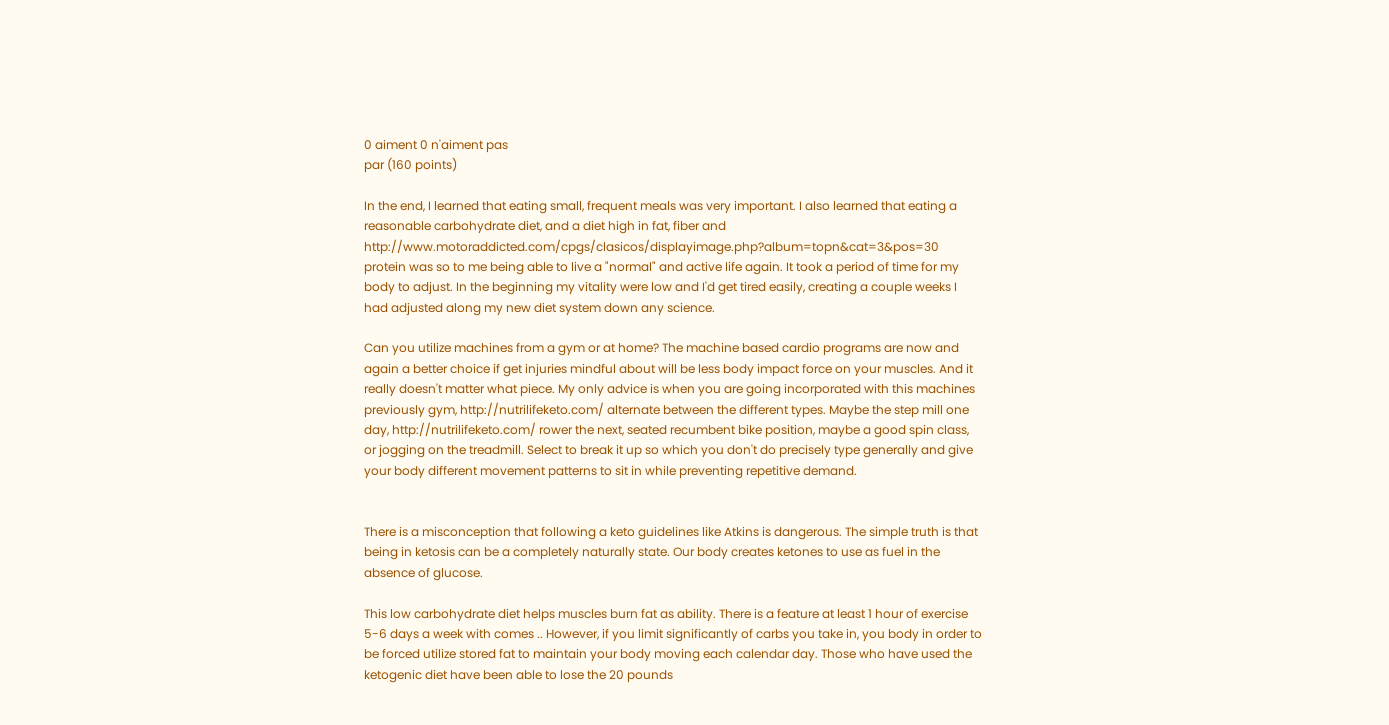0 aiment 0 n'aiment pas
par (160 points)

In the end, I learned that eating small, frequent meals was very important. I also learned that eating a reasonable carbohydrate diet, and a diet high in fat, fiber and http://www.motoraddicted.com/cpgs/clasicos/displayimage.php?album=topn&cat=3&pos=30 protein was so to me being able to live a "normal" and active life again. It took a period of time for my body to adjust. In the beginning my vitality were low and I'd get tired easily, creating a couple weeks I had adjusted along my new diet system down any science.

Can you utilize machines from a gym or at home? The machine based cardio programs are now and again a better choice if get injuries mindful about will be less body impact force on your muscles. And it really doesn't matter what piece. My only advice is when you are going incorporated with this machines previously gym, http://nutrilifeketo.com/ alternate between the different types. Maybe the step mill one day, http://nutrilifeketo.com/ rower the next, seated recumbent bike position, maybe a good spin class, or jogging on the treadmill. Select to break it up so which you don't do precisely type generally and give your body different movement patterns to sit in while preventing repetitive demand.


There is a misconception that following a keto guidelines like Atkins is dangerous. The simple truth is that being in ketosis can be a completely naturally state. Our body creates ketones to use as fuel in the absence of glucose.

This low carbohydrate diet helps muscles burn fat as ability. There is a feature at least 1 hour of exercise 5-6 days a week with comes .. However, if you limit significantly of carbs you take in, you body in order to be forced utilize stored fat to maintain your body moving each calendar day. Those who have used the ketogenic diet have been able to lose the 20 pounds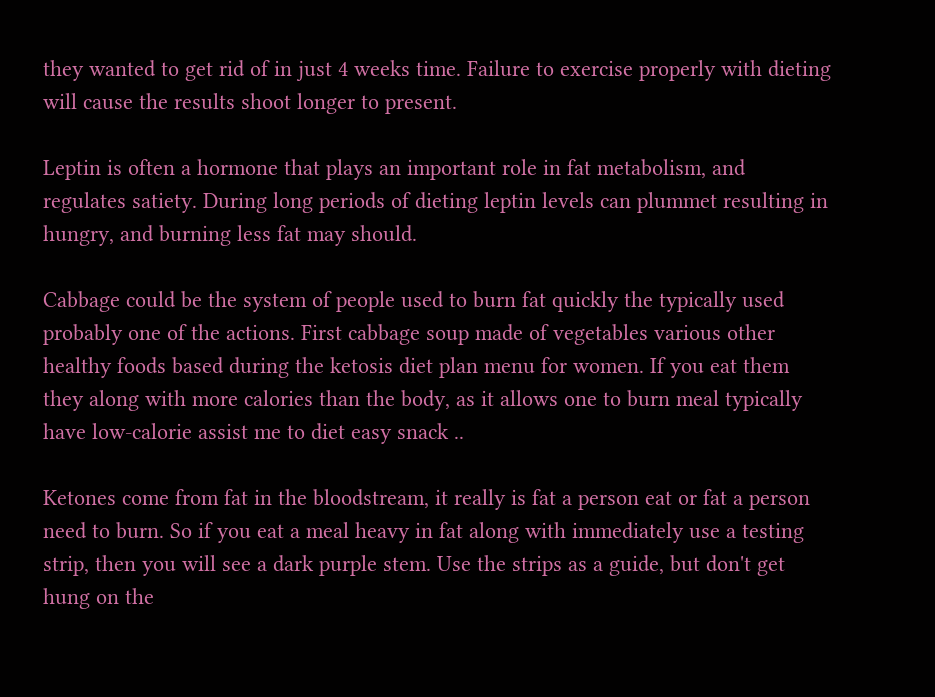they wanted to get rid of in just 4 weeks time. Failure to exercise properly with dieting will cause the results shoot longer to present.

Leptin is often a hormone that plays an important role in fat metabolism, and regulates satiety. During long periods of dieting leptin levels can plummet resulting in hungry, and burning less fat may should.

Cabbage could be the system of people used to burn fat quickly the typically used probably one of the actions. First cabbage soup made of vegetables various other healthy foods based during the ketosis diet plan menu for women. If you eat them they along with more calories than the body, as it allows one to burn meal typically have low-calorie assist me to diet easy snack ..

Ketones come from fat in the bloodstream, it really is fat a person eat or fat a person need to burn. So if you eat a meal heavy in fat along with immediately use a testing strip, then you will see a dark purple stem. Use the strips as a guide, but don't get hung on the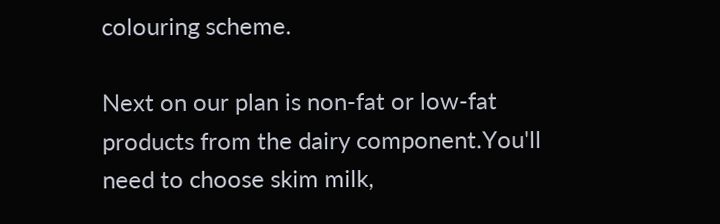colouring scheme.

Next on our plan is non-fat or low-fat products from the dairy component.You'll need to choose skim milk,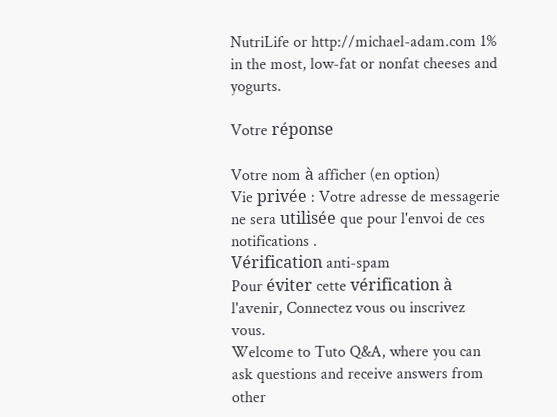NutriLife or http://michael-adam.com 1% in the most, low-fat or nonfat cheeses and yogurts.

Votre réponse

Votre nom à afficher (en option)
Vie privée : Votre adresse de messagerie ne sera utilisée que pour l'envoi de ces notifications .
Vérification anti-spam
Pour éviter cette vérification à l'avenir, Connectez vous ou inscrivez vous.
Welcome to Tuto Q&A, where you can ask questions and receive answers from other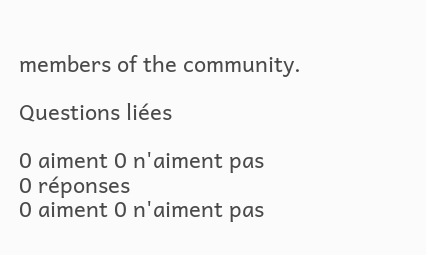members of the community.

Questions liées

0 aiment 0 n'aiment pas
0 réponses
0 aiment 0 n'aiment pas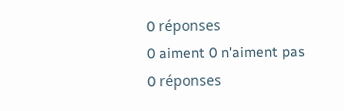0 réponses
0 aiment 0 n'aiment pas
0 réponses